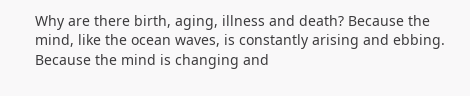Why are there birth, aging, illness and death? Because the mind, like the ocean waves, is constantly arising and ebbing. Because the mind is changing and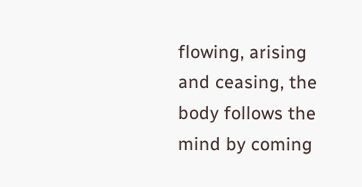flowing, arising and ceasing, the body follows the mind by coming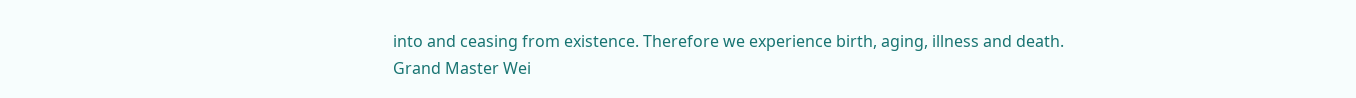into and ceasing from existence. Therefore we experience birth, aging, illness and death.
Grand Master Wei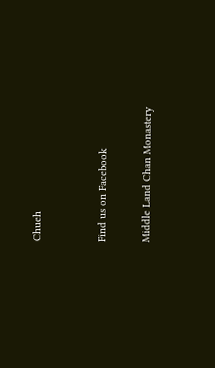Chueh


Find us on Facebook

Middle Land Chan Monastery